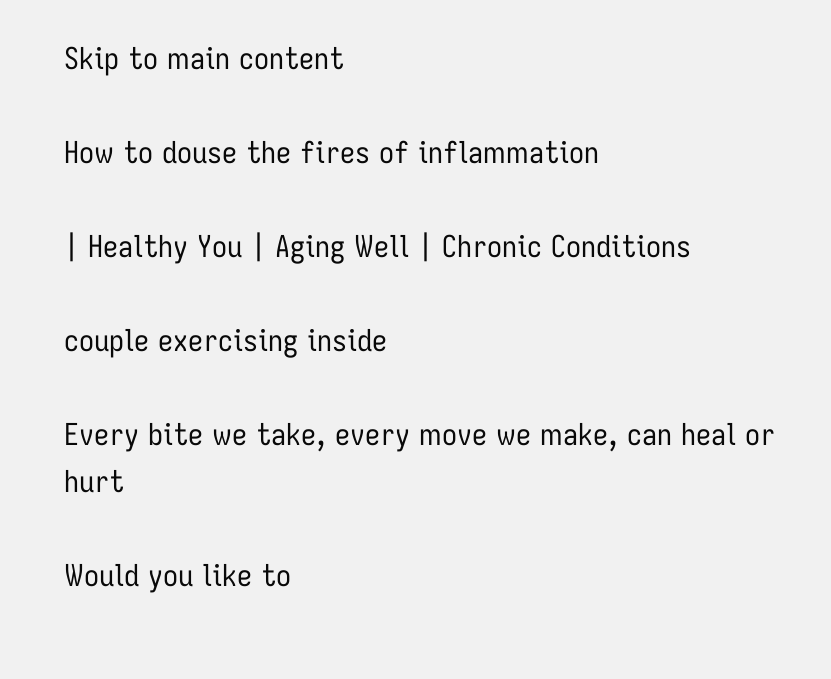Skip to main content

How to douse the fires of inflammation

| Healthy You | Aging Well | Chronic Conditions

couple exercising inside

Every bite we take, every move we make, can heal or hurt

Would you like to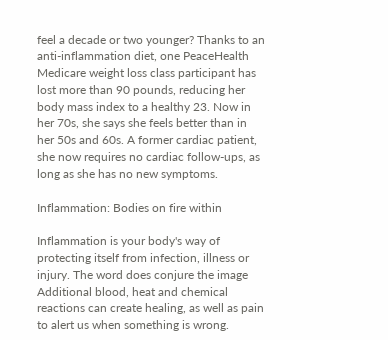feel a decade or two younger? Thanks to an anti-inflammation diet, one PeaceHealth Medicare weight loss class participant has lost more than 90 pounds, reducing her body mass index to a healthy 23. Now in her 70s, she says she feels better than in her 50s and 60s. A former cardiac patient, she now requires no cardiac follow-ups, as long as she has no new symptoms.

Inflammation: Bodies on fire within

Inflammation is your body's way of protecting itself from infection, illness or injury. The word does conjure the image Additional blood, heat and chemical reactions can create healing, as well as pain to alert us when something is wrong.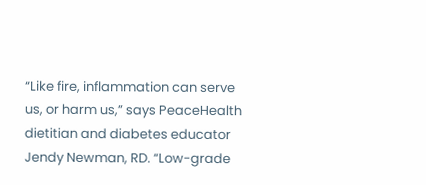“Like fire, inflammation can serve us, or harm us,” says PeaceHealth dietitian and diabetes educator Jendy Newman, RD. “Low-grade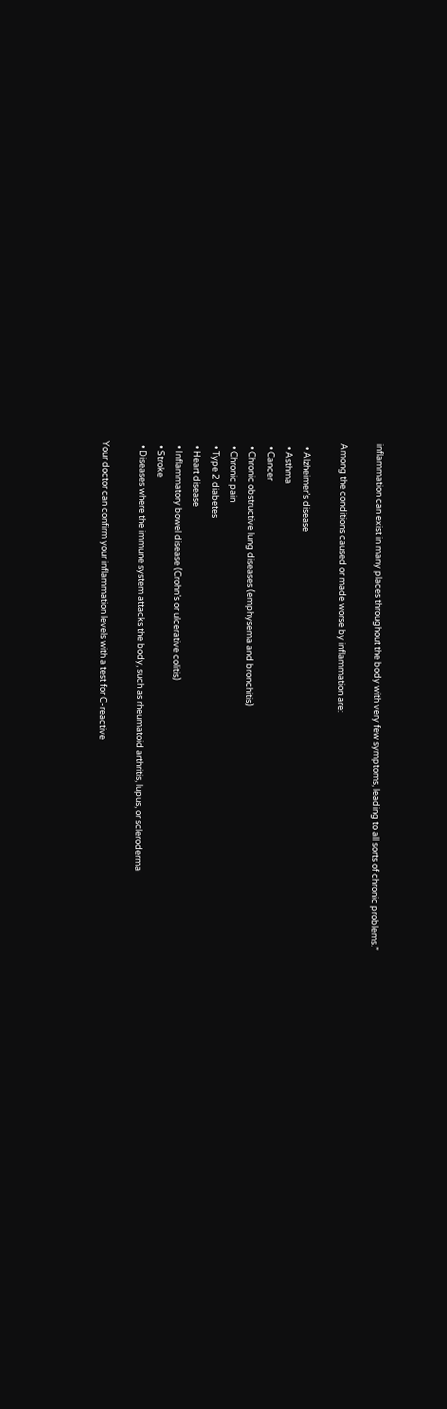inflammation can exist in many places throughout the body with very few symptoms, leading to all sorts of chronic problems.”

Among the conditions caused or made worse by inflammation are:

  • Alzheimer’s disease
  • Asthma
  • Cancer
  • Chronic obstructive lung diseases (emphysema and bronchitis)
  • Chronic pain
  • Type 2 diabetes
  • Heart disease
  • Inflammatory bowel disease (Crohn’s or ulcerative colitis)
  • Stroke
  • Diseases where the immune system attacks the body, such as rheumatoid arthritis, lupus, or scleroderma

Your doctor can confirm your inflammation levels with a test for C-reactive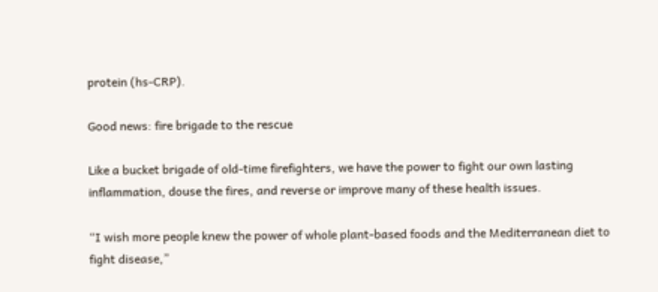protein (hs-CRP).

Good news: fire brigade to the rescue

Like a bucket brigade of old-time firefighters, we have the power to fight our own lasting inflammation, douse the fires, and reverse or improve many of these health issues.

“I wish more people knew the power of whole plant-based foods and the Mediterranean diet to fight disease,”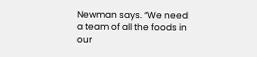Newman says. “We need a team of all the foods in our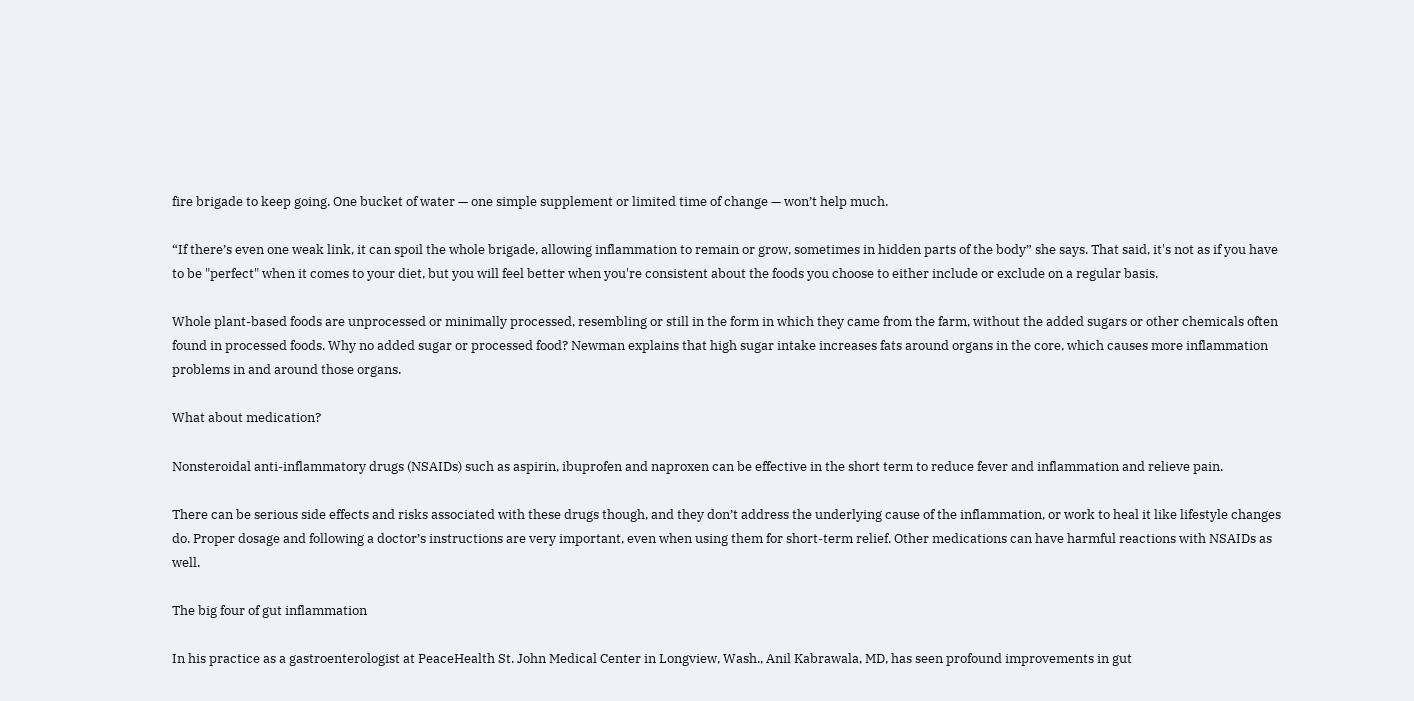fire brigade to keep going. One bucket of water — one simple supplement or limited time of change — won’t help much.

“If there’s even one weak link, it can spoil the whole brigade, allowing inflammation to remain or grow, sometimes in hidden parts of the body” she says. That said, it's not as if you have to be "perfect" when it comes to your diet, but you will feel better when you're consistent about the foods you choose to either include or exclude on a regular basis.

Whole plant-based foods are unprocessed or minimally processed, resembling or still in the form in which they came from the farm, without the added sugars or other chemicals often found in processed foods. Why no added sugar or processed food? Newman explains that high sugar intake increases fats around organs in the core, which causes more inflammation problems in and around those organs.

What about medication?

Nonsteroidal anti-inflammatory drugs (NSAIDs) such as aspirin, ibuprofen and naproxen can be effective in the short term to reduce fever and inflammation and relieve pain.

There can be serious side effects and risks associated with these drugs though, and they don’t address the underlying cause of the inflammation, or work to heal it like lifestyle changes do. Proper dosage and following a doctor’s instructions are very important, even when using them for short-term relief. Other medications can have harmful reactions with NSAIDs as well.

The big four of gut inflammation

In his practice as a gastroenterologist at PeaceHealth St. John Medical Center in Longview, Wash., Anil Kabrawala, MD, has seen profound improvements in gut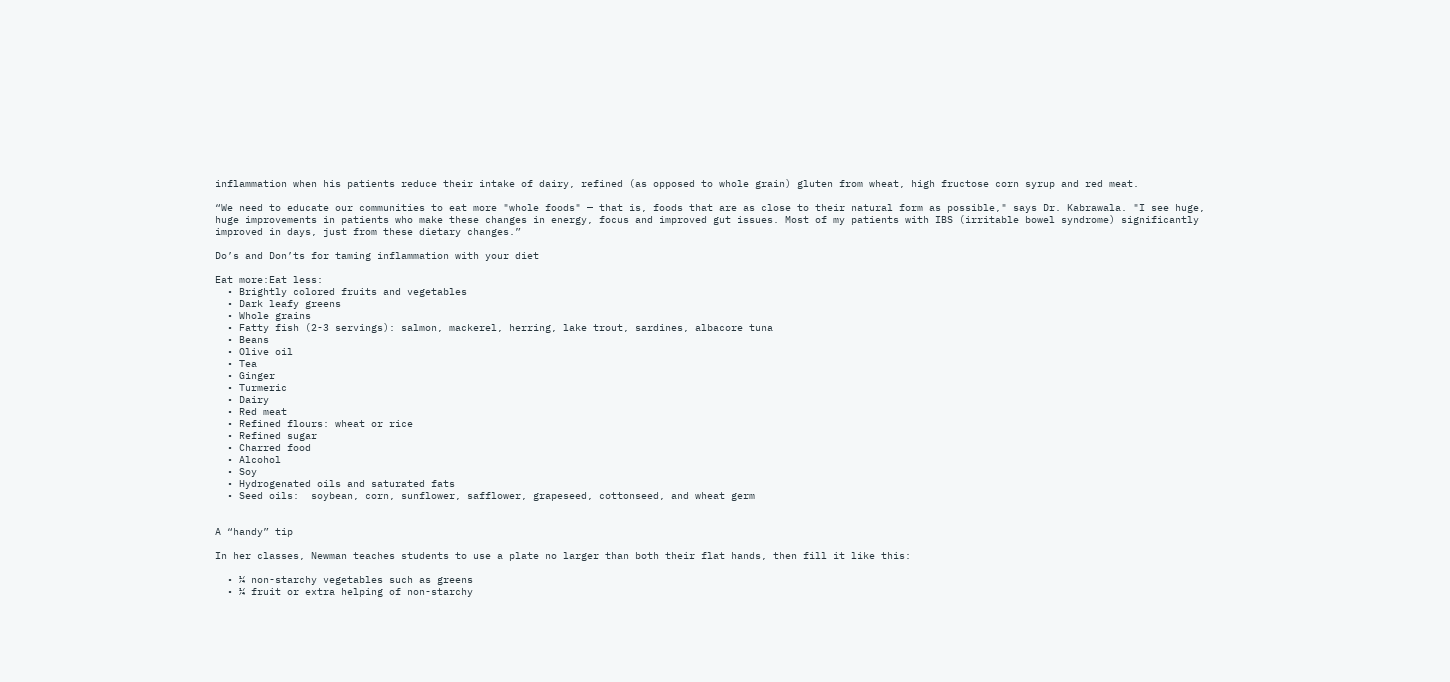inflammation when his patients reduce their intake of dairy, refined (as opposed to whole grain) gluten from wheat, high fructose corn syrup and red meat.

“We need to educate our communities to eat more "whole foods" — that is, foods that are as close to their natural form as possible," says Dr. Kabrawala. "I see huge, huge improvements in patients who make these changes in energy, focus and improved gut issues. Most of my patients with IBS (irritable bowel syndrome) significantly improved in days, just from these dietary changes.”

Do’s and Don’ts for taming inflammation with your diet

Eat more:Eat less:
  • Brightly colored fruits and vegetables
  • Dark leafy greens
  • Whole grains
  • Fatty fish (2-3 servings): salmon, mackerel, herring, lake trout, sardines, albacore tuna
  • Beans
  • Olive oil
  • Tea
  • Ginger
  • Turmeric
  • Dairy
  • Red meat
  • Refined flours: wheat or rice
  • Refined sugar
  • Charred food
  • Alcohol
  • Soy
  • Hydrogenated oils and saturated fats
  • Seed oils:  soybean, corn, sunflower, safflower, grapeseed, cottonseed, and wheat germ


A “handy” tip

In her classes, Newman teaches students to use a plate no larger than both their flat hands, then fill it like this:

  • ¼ non-starchy vegetables such as greens
  • ¼ fruit or extra helping of non-starchy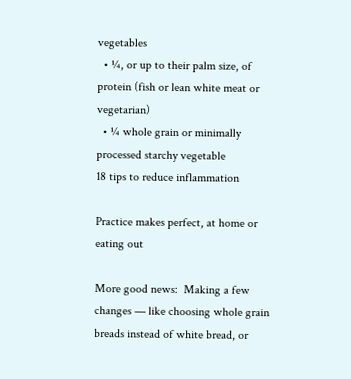vegetables
  • ¼, or up to their palm size, of protein (fish or lean white meat or vegetarian)
  • ¼ whole grain or minimally processed starchy vegetable
18 tips to reduce inflammation

Practice makes perfect, at home or eating out

More good news:  Making a few changes — like choosing whole grain breads instead of white bread, or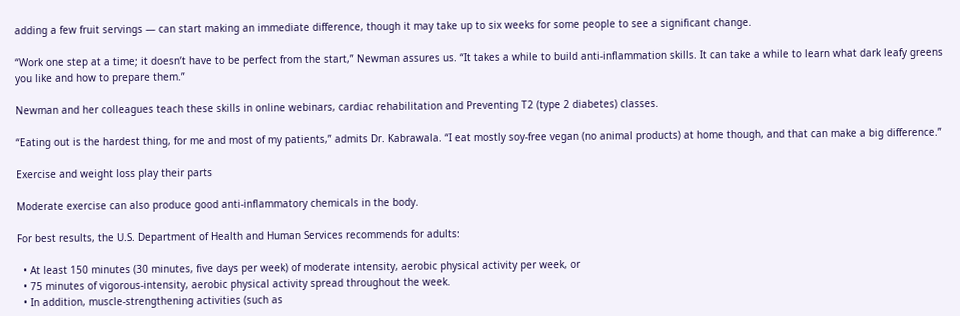adding a few fruit servings — can start making an immediate difference, though it may take up to six weeks for some people to see a significant change.

“Work one step at a time; it doesn’t have to be perfect from the start,” Newman assures us. “It takes a while to build anti-inflammation skills. It can take a while to learn what dark leafy greens you like and how to prepare them.”

Newman and her colleagues teach these skills in online webinars, cardiac rehabilitation and Preventing T2 (type 2 diabetes) classes.

“Eating out is the hardest thing, for me and most of my patients,” admits Dr. Kabrawala. “I eat mostly soy-free vegan (no animal products) at home though, and that can make a big difference.”

Exercise and weight loss play their parts

Moderate exercise can also produce good anti-inflammatory chemicals in the body.

For best results, the U.S. Department of Health and Human Services recommends for adults:

  • At least 150 minutes (30 minutes, five days per week) of moderate intensity, aerobic physical activity per week, or
  • 75 minutes of vigorous-intensity, aerobic physical activity spread throughout the week.
  • In addition, muscle-strengthening activities (such as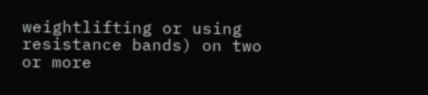weightlifting or using resistance bands) on two or more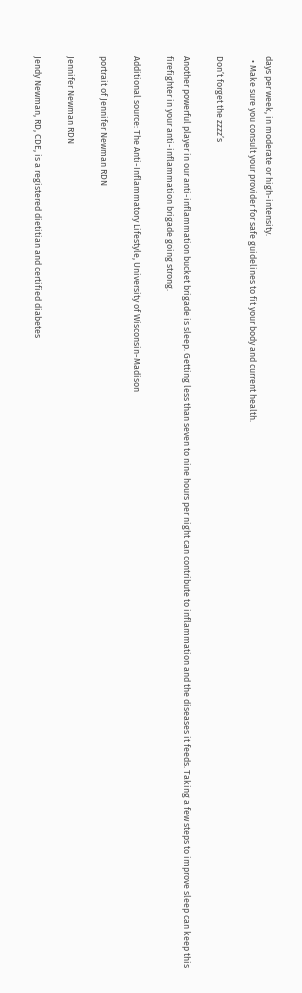days per week, in moderate or high-intensity.
  • Make sure you consult your provider for safe guidelines to fit your body and current health.

Don’t forget the zzzz’s

Another powerful player in our anti-inflammation bucket brigade is sleep. Getting less than seven to nine hours per night can contribute to inflammation and the diseases it feeds. Taking a few steps to improve sleep can keep this firefighter in your anti-inflammation brigade going strong.

Additional source: The Anti-Inflammatory Lifestyle, University of Wisconsin-Madison

portrait of Jennifer Newman RDN

Jennifer Newman RDN

Jendy Newman, RD, CDE, is a registered dietitian and certified diabetes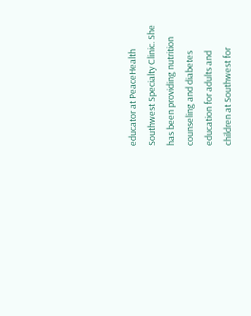educator at PeaceHealth Southwest Specialty Clinic. She has been providing nutrition counseling and diabetes education for adults and children at Southwest for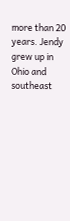more than 20 years. Jendy grew up in Ohio and southeast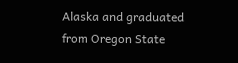Alaska and graduated from Oregon State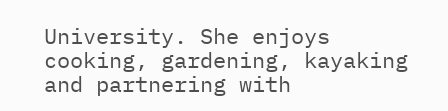University. She enjoys cooking, gardening, kayaking and partnering with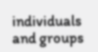individuals and groups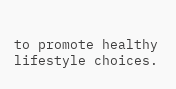to promote healthy lifestyle choices.